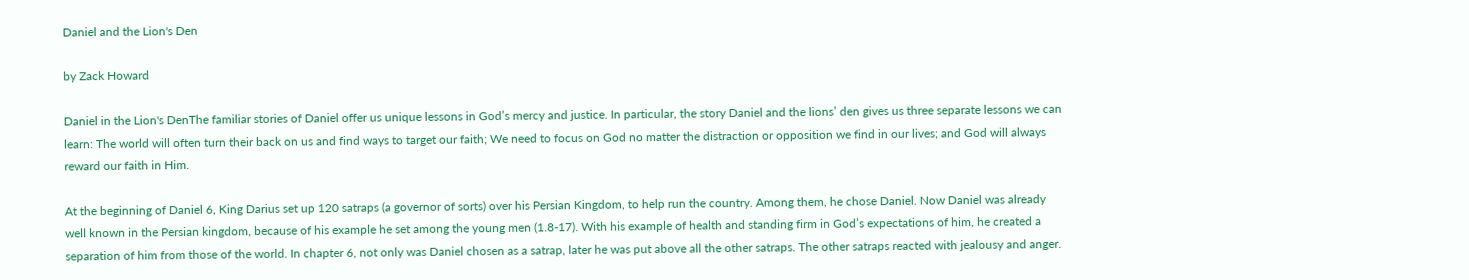Daniel and the Lion's Den

by Zack Howard

Daniel in the Lion's DenThe familiar stories of Daniel offer us unique lessons in God’s mercy and justice. In particular, the story Daniel and the lions’ den gives us three separate lessons we can learn: The world will often turn their back on us and find ways to target our faith; We need to focus on God no matter the distraction or opposition we find in our lives; and God will always reward our faith in Him.

At the beginning of Daniel 6, King Darius set up 120 satraps (a governor of sorts) over his Persian Kingdom, to help run the country. Among them, he chose Daniel. Now Daniel was already well known in the Persian kingdom, because of his example he set among the young men (1.8-17). With his example of health and standing firm in God’s expectations of him, he created a separation of him from those of the world. In chapter 6, not only was Daniel chosen as a satrap, later he was put above all the other satraps. The other satraps reacted with jealousy and anger.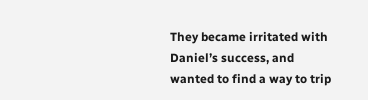They became irritated with Daniel’s success, and wanted to find a way to trip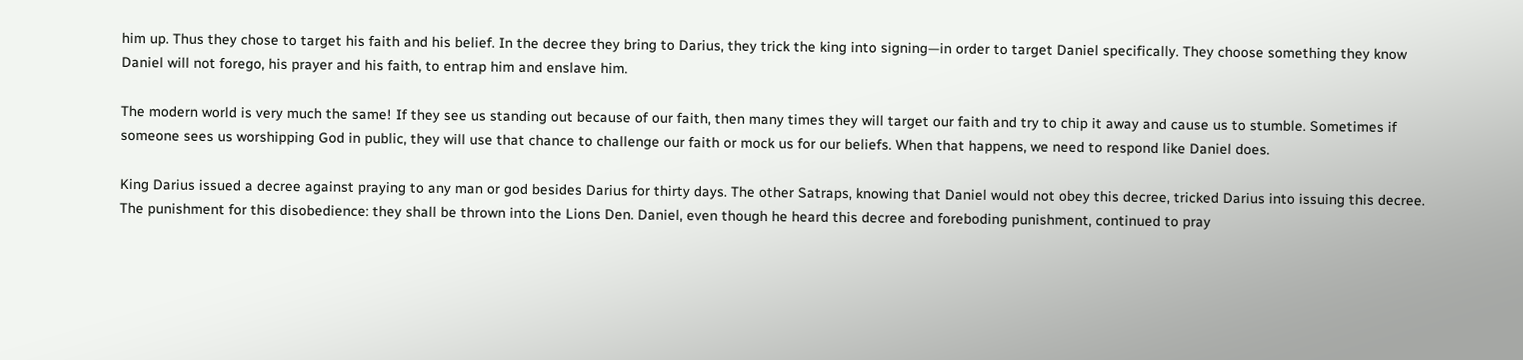him up. Thus they chose to target his faith and his belief. In the decree they bring to Darius, they trick the king into signing—in order to target Daniel specifically. They choose something they know Daniel will not forego, his prayer and his faith, to entrap him and enslave him.

The modern world is very much the same! If they see us standing out because of our faith, then many times they will target our faith and try to chip it away and cause us to stumble. Sometimes if someone sees us worshipping God in public, they will use that chance to challenge our faith or mock us for our beliefs. When that happens, we need to respond like Daniel does.

King Darius issued a decree against praying to any man or god besides Darius for thirty days. The other Satraps, knowing that Daniel would not obey this decree, tricked Darius into issuing this decree. The punishment for this disobedience: they shall be thrown into the Lions Den. Daniel, even though he heard this decree and foreboding punishment, continued to pray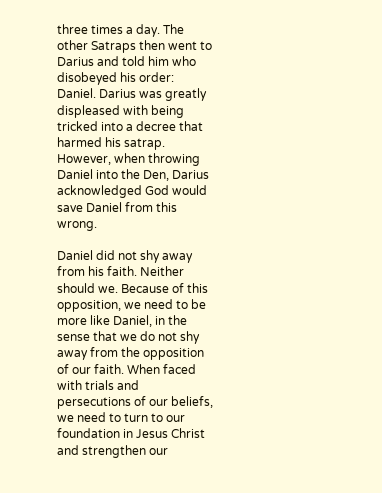three times a day. The other Satraps then went to Darius and told him who disobeyed his order: Daniel. Darius was greatly displeased with being tricked into a decree that harmed his satrap. However, when throwing Daniel into the Den, Darius acknowledged God would save Daniel from this wrong.

Daniel did not shy away from his faith. Neither should we. Because of this opposition, we need to be more like Daniel, in the sense that we do not shy away from the opposition of our faith. When faced with trials and persecutions of our beliefs, we need to turn to our foundation in Jesus Christ and strengthen our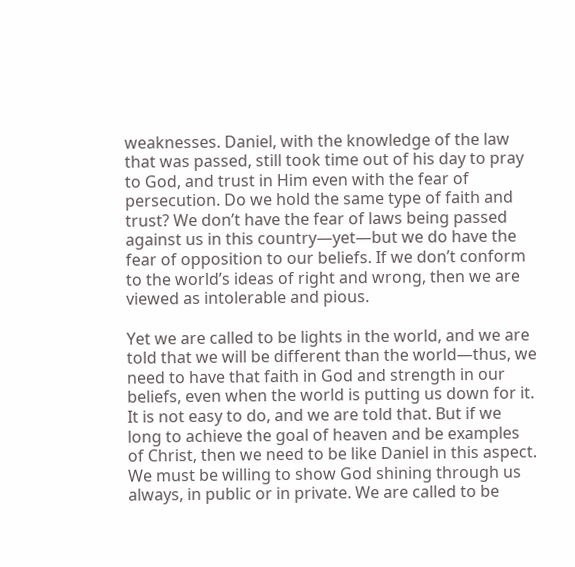weaknesses. Daniel, with the knowledge of the law that was passed, still took time out of his day to pray to God, and trust in Him even with the fear of persecution. Do we hold the same type of faith and trust? We don’t have the fear of laws being passed against us in this country—yet—but we do have the fear of opposition to our beliefs. If we don’t conform to the world’s ideas of right and wrong, then we are viewed as intolerable and pious.

Yet we are called to be lights in the world, and we are told that we will be different than the world—thus, we need to have that faith in God and strength in our beliefs, even when the world is putting us down for it. It is not easy to do, and we are told that. But if we long to achieve the goal of heaven and be examples of Christ, then we need to be like Daniel in this aspect. We must be willing to show God shining through us always, in public or in private. We are called to be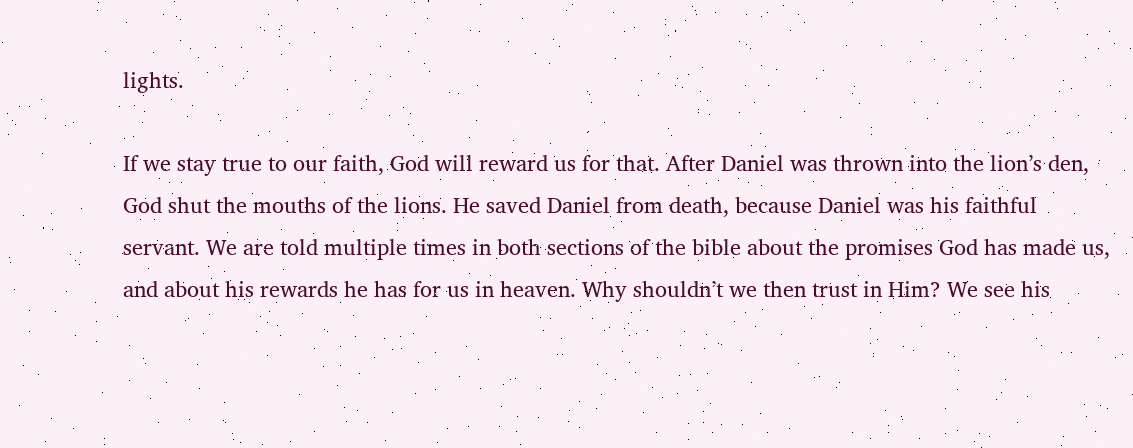lights.

If we stay true to our faith, God will reward us for that. After Daniel was thrown into the lion’s den, God shut the mouths of the lions. He saved Daniel from death, because Daniel was his faithful servant. We are told multiple times in both sections of the bible about the promises God has made us, and about his rewards he has for us in heaven. Why shouldn’t we then trust in Him? We see his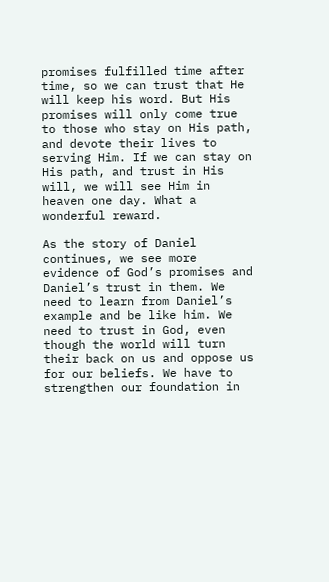promises fulfilled time after time, so we can trust that He will keep his word. But His promises will only come true to those who stay on His path, and devote their lives to serving Him. If we can stay on His path, and trust in His will, we will see Him in heaven one day. What a wonderful reward.

As the story of Daniel continues, we see more evidence of God’s promises and Daniel’s trust in them. We need to learn from Daniel’s example and be like him. We need to trust in God, even though the world will turn their back on us and oppose us for our beliefs. We have to strengthen our foundation in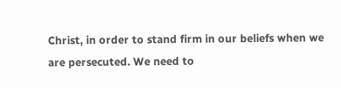Christ, in order to stand firm in our beliefs when we are persecuted. We need to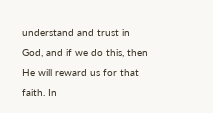understand and trust in God, and if we do this, then He will reward us for that faith. In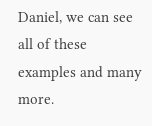Daniel, we can see all of these examples and many more.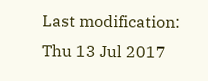Last modification: Thu 13 Jul 2017